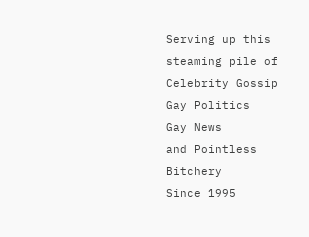Serving up this steaming pile of
Celebrity Gossip
Gay Politics
Gay News
and Pointless Bitchery
Since 1995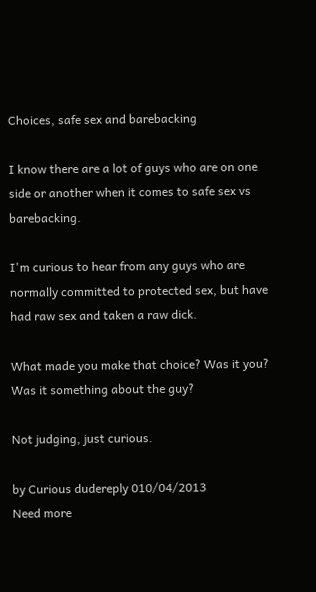Choices, safe sex and barebacking

I know there are a lot of guys who are on one side or another when it comes to safe sex vs barebacking.

I'm curious to hear from any guys who are normally committed to protected sex, but have had raw sex and taken a raw dick.

What made you make that choice? Was it you? Was it something about the guy?

Not judging, just curious.

by Curious dudereply 010/04/2013
Need more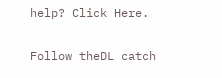help? Click Here.

Follow theDL catch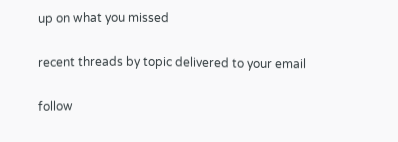up on what you missed

recent threads by topic delivered to your email

follow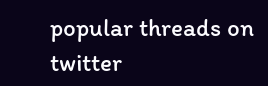popular threads on twitter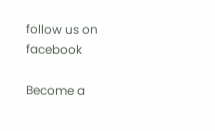follow us on facebook

Become a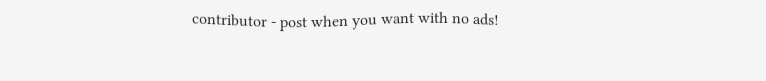contributor - post when you want with no ads!